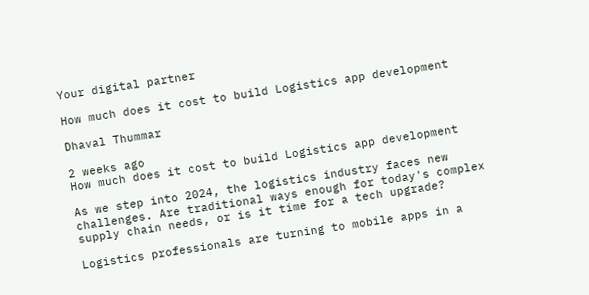Your digital partner

How much does it cost to build Logistics app development

Dhaval Thummar

2 weeks ago
How much does it cost to build Logistics app development

As we step into 2024, the logistics industry faces new challenges. Are traditional ways enough for today's complex supply chain needs, or is it time for a tech upgrade?

Logistics professionals are turning to mobile apps in a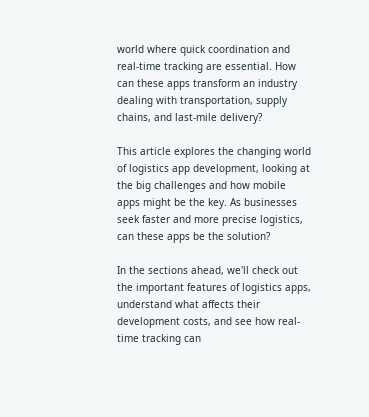world where quick coordination and real-time tracking are essential. How can these apps transform an industry dealing with transportation, supply chains, and last-mile delivery?

This article explores the changing world of logistics app development, looking at the big challenges and how mobile apps might be the key. As businesses seek faster and more precise logistics, can these apps be the solution?

In the sections ahead, we'll check out the important features of logistics apps, understand what affects their development costs, and see how real-time tracking can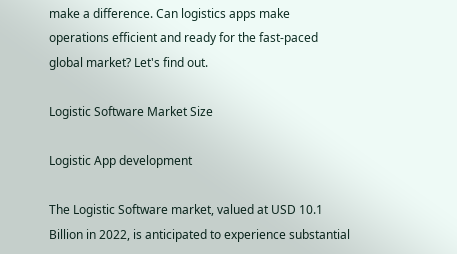make a difference. Can logistics apps make operations efficient and ready for the fast-paced global market? Let's find out.

Logistic Software Market Size

Logistic App development

The Logistic Software market, valued at USD 10.1 Billion in 2022, is anticipated to experience substantial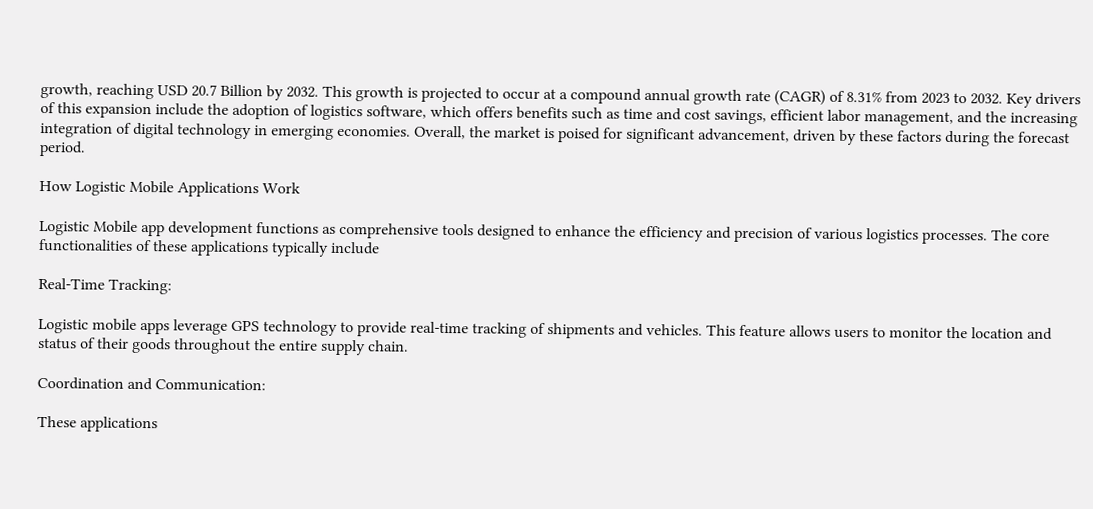growth, reaching USD 20.7 Billion by 2032. This growth is projected to occur at a compound annual growth rate (CAGR) of 8.31% from 2023 to 2032. Key drivers of this expansion include the adoption of logistics software, which offers benefits such as time and cost savings, efficient labor management, and the increasing integration of digital technology in emerging economies. Overall, the market is poised for significant advancement, driven by these factors during the forecast period.

How Logistic Mobile Applications Work

Logistic Mobile app development functions as comprehensive tools designed to enhance the efficiency and precision of various logistics processes. The core functionalities of these applications typically include

Real-Time Tracking:

Logistic mobile apps leverage GPS technology to provide real-time tracking of shipments and vehicles. This feature allows users to monitor the location and status of their goods throughout the entire supply chain.

Coordination and Communication:

These applications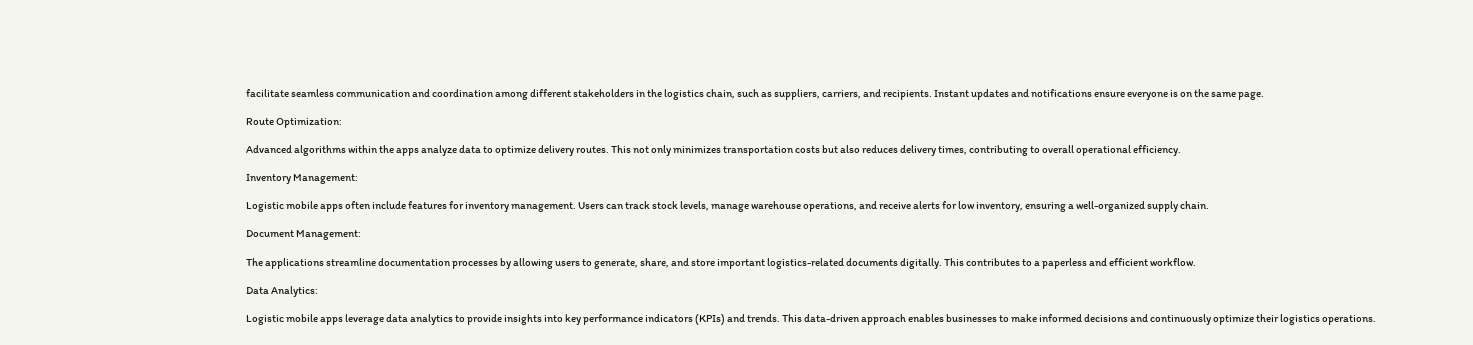facilitate seamless communication and coordination among different stakeholders in the logistics chain, such as suppliers, carriers, and recipients. Instant updates and notifications ensure everyone is on the same page.

Route Optimization:

Advanced algorithms within the apps analyze data to optimize delivery routes. This not only minimizes transportation costs but also reduces delivery times, contributing to overall operational efficiency.

Inventory Management:

Logistic mobile apps often include features for inventory management. Users can track stock levels, manage warehouse operations, and receive alerts for low inventory, ensuring a well-organized supply chain.

Document Management:

The applications streamline documentation processes by allowing users to generate, share, and store important logistics-related documents digitally. This contributes to a paperless and efficient workflow.

Data Analytics:

Logistic mobile apps leverage data analytics to provide insights into key performance indicators (KPIs) and trends. This data-driven approach enables businesses to make informed decisions and continuously optimize their logistics operations.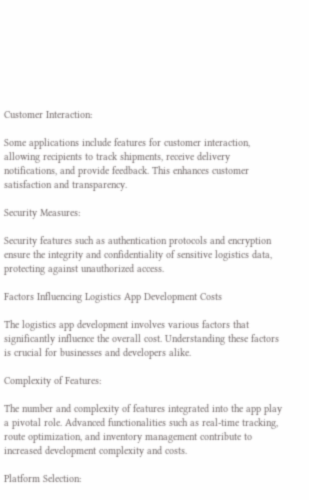Customer Interaction:

Some applications include features for customer interaction, allowing recipients to track shipments, receive delivery notifications, and provide feedback. This enhances customer satisfaction and transparency.

Security Measures:

Security features such as authentication protocols and encryption ensure the integrity and confidentiality of sensitive logistics data, protecting against unauthorized access.

Factors Influencing Logistics App Development Costs

The logistics app development involves various factors that significantly influence the overall cost. Understanding these factors is crucial for businesses and developers alike.

Complexity of Features:

The number and complexity of features integrated into the app play a pivotal role. Advanced functionalities such as real-time tracking, route optimization, and inventory management contribute to increased development complexity and costs.

Platform Selection: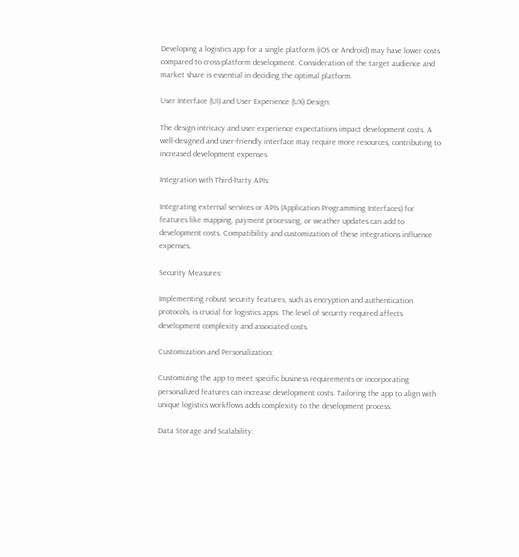Developing a logistics app for a single platform (iOS or Android) may have lower costs compared to cross-platform development. Consideration of the target audience and market share is essential in deciding the optimal platform.

User Interface (UI) and User Experience (UX) Design:

The design intricacy and user experience expectations impact development costs. A well-designed and user-friendly interface may require more resources, contributing to increased development expenses.

Integration with Third-Party APIs:

Integrating external services or APIs (Application Programming Interfaces) for features like mapping, payment processing, or weather updates can add to development costs. Compatibility and customization of these integrations influence expenses.

Security Measures:

Implementing robust security features, such as encryption and authentication protocols, is crucial for logistics apps. The level of security required affects development complexity and associated costs.

Customization and Personalization:

Customizing the app to meet specific business requirements or incorporating personalized features can increase development costs. Tailoring the app to align with unique logistics workflows adds complexity to the development process.

Data Storage and Scalability: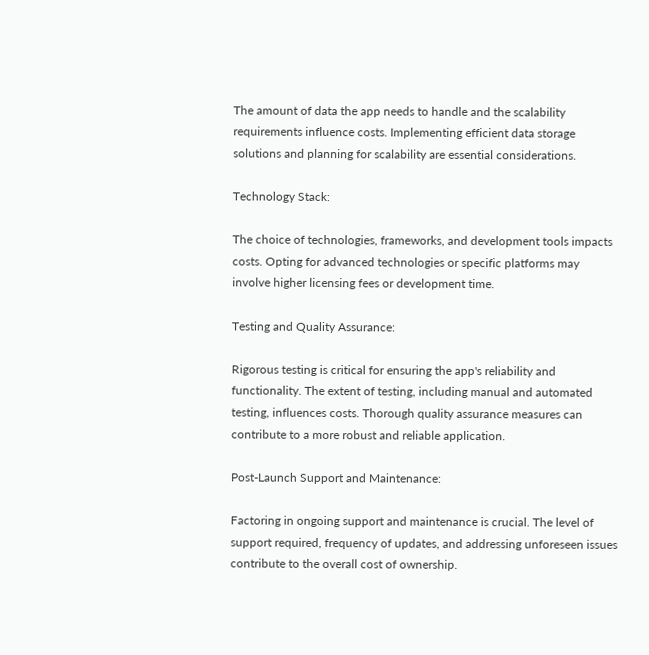The amount of data the app needs to handle and the scalability requirements influence costs. Implementing efficient data storage solutions and planning for scalability are essential considerations.

Technology Stack:

The choice of technologies, frameworks, and development tools impacts costs. Opting for advanced technologies or specific platforms may involve higher licensing fees or development time.

Testing and Quality Assurance:

Rigorous testing is critical for ensuring the app's reliability and functionality. The extent of testing, including manual and automated testing, influences costs. Thorough quality assurance measures can contribute to a more robust and reliable application.

Post-Launch Support and Maintenance:

Factoring in ongoing support and maintenance is crucial. The level of support required, frequency of updates, and addressing unforeseen issues contribute to the overall cost of ownership.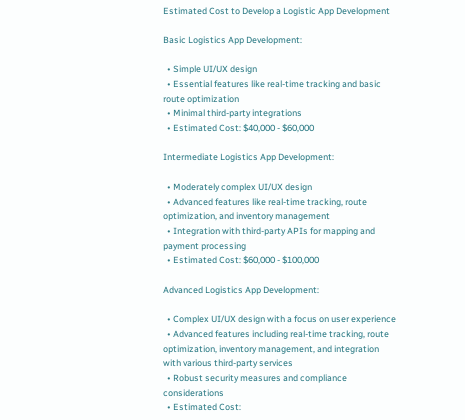Estimated Cost to Develop a Logistic App Development

Basic Logistics App Development:

  • Simple UI/UX design
  • Essential features like real-time tracking and basic route optimization
  • Minimal third-party integrations
  • Estimated Cost: $40,000 - $60,000

Intermediate Logistics App Development:

  • Moderately complex UI/UX design
  • Advanced features like real-time tracking, route optimization, and inventory management
  • Integration with third-party APIs for mapping and payment processing
  • Estimated Cost: $60,000 - $100,000

Advanced Logistics App Development:

  • Complex UI/UX design with a focus on user experience
  • Advanced features including real-time tracking, route optimization, inventory management, and integration with various third-party services
  • Robust security measures and compliance considerations
  • Estimated Cost: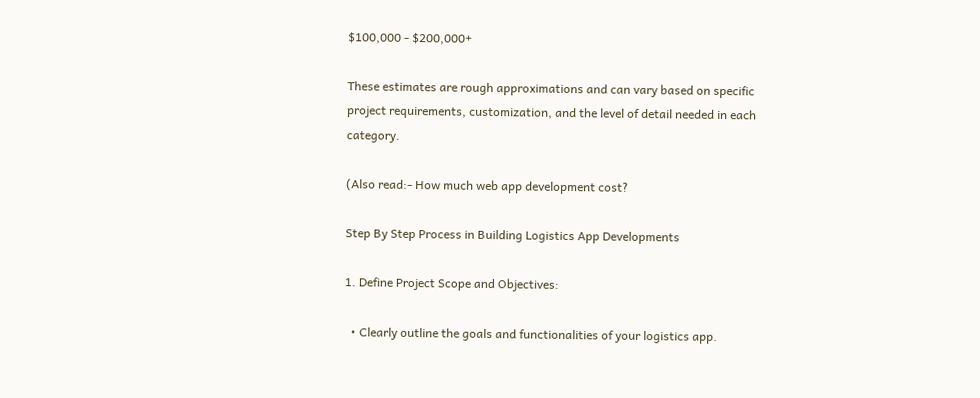$100,000 - $200,000+

These estimates are rough approximations and can vary based on specific project requirements, customization, and the level of detail needed in each category.

(Also read:- How much web app development cost?

Step By Step Process in Building Logistics App Developments

1. Define Project Scope and Objectives:

  • Clearly outline the goals and functionalities of your logistics app.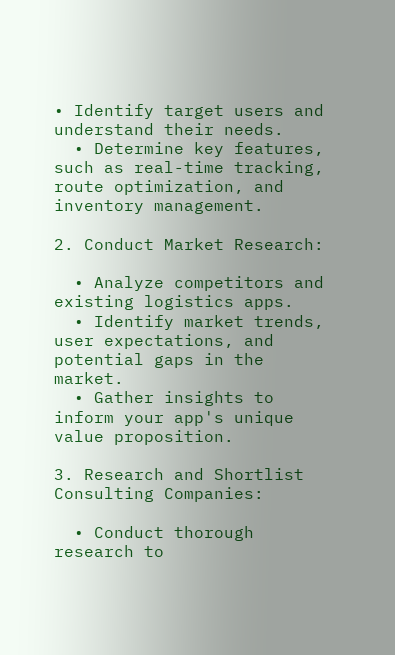• Identify target users and understand their needs.
  • Determine key features, such as real-time tracking, route optimization, and inventory management.

2. Conduct Market Research:

  • Analyze competitors and existing logistics apps.
  • Identify market trends, user expectations, and potential gaps in the market.
  • Gather insights to inform your app's unique value proposition.

3. Research and Shortlist Consulting Companies:

  • Conduct thorough research to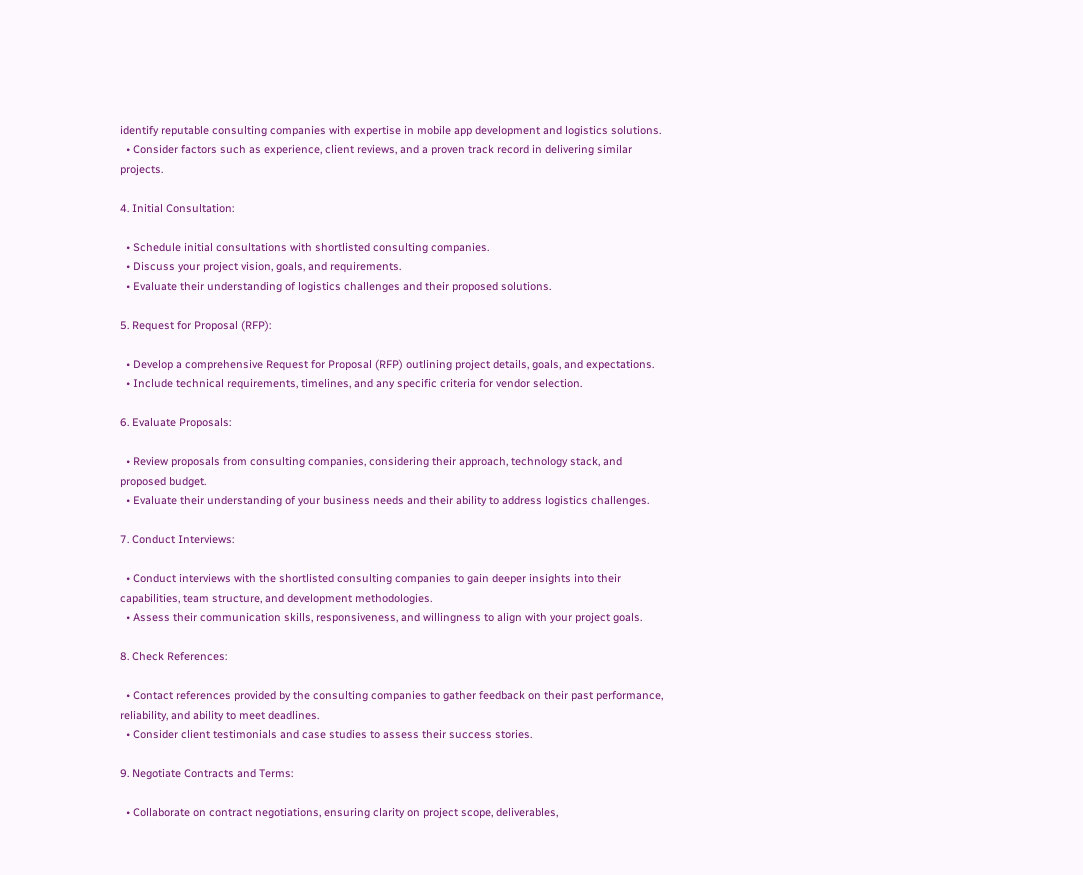identify reputable consulting companies with expertise in mobile app development and logistics solutions.
  • Consider factors such as experience, client reviews, and a proven track record in delivering similar projects.

4. Initial Consultation:

  • Schedule initial consultations with shortlisted consulting companies.
  • Discuss your project vision, goals, and requirements.
  • Evaluate their understanding of logistics challenges and their proposed solutions.

5. Request for Proposal (RFP):

  • Develop a comprehensive Request for Proposal (RFP) outlining project details, goals, and expectations.
  • Include technical requirements, timelines, and any specific criteria for vendor selection.

6. Evaluate Proposals:

  • Review proposals from consulting companies, considering their approach, technology stack, and proposed budget.
  • Evaluate their understanding of your business needs and their ability to address logistics challenges.

7. Conduct Interviews:

  • Conduct interviews with the shortlisted consulting companies to gain deeper insights into their capabilities, team structure, and development methodologies.
  • Assess their communication skills, responsiveness, and willingness to align with your project goals.

8. Check References:

  • Contact references provided by the consulting companies to gather feedback on their past performance, reliability, and ability to meet deadlines.
  • Consider client testimonials and case studies to assess their success stories.

9. Negotiate Contracts and Terms:

  • Collaborate on contract negotiations, ensuring clarity on project scope, deliverables,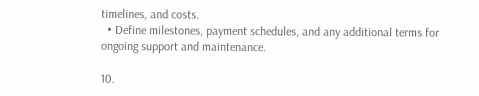timelines, and costs.
  • Define milestones, payment schedules, and any additional terms for ongoing support and maintenance.

10.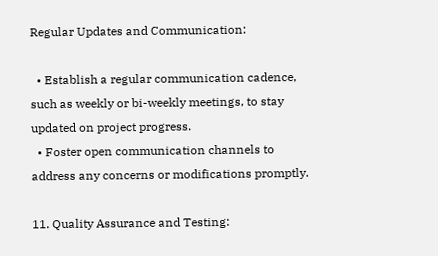Regular Updates and Communication:

  • Establish a regular communication cadence, such as weekly or bi-weekly meetings, to stay updated on project progress.
  • Foster open communication channels to address any concerns or modifications promptly.

11. Quality Assurance and Testing: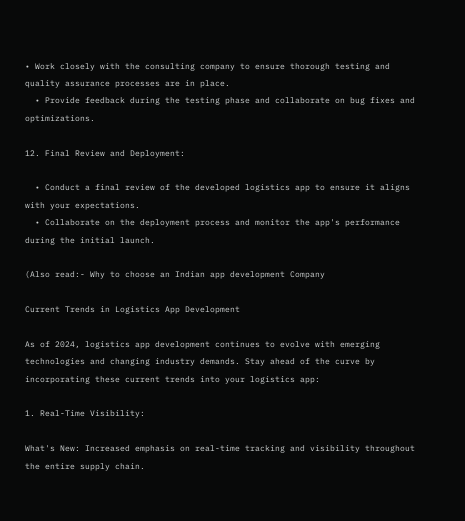• Work closely with the consulting company to ensure thorough testing and quality assurance processes are in place.
  • Provide feedback during the testing phase and collaborate on bug fixes and optimizations.

12. Final Review and Deployment:

  • Conduct a final review of the developed logistics app to ensure it aligns with your expectations.
  • Collaborate on the deployment process and monitor the app's performance during the initial launch.

(Also read:- Why to choose an Indian app development Company

Current Trends in Logistics App Development

As of 2024, logistics app development continues to evolve with emerging technologies and changing industry demands. Stay ahead of the curve by incorporating these current trends into your logistics app:

1. Real-Time Visibility:

What's New: Increased emphasis on real-time tracking and visibility throughout the entire supply chain.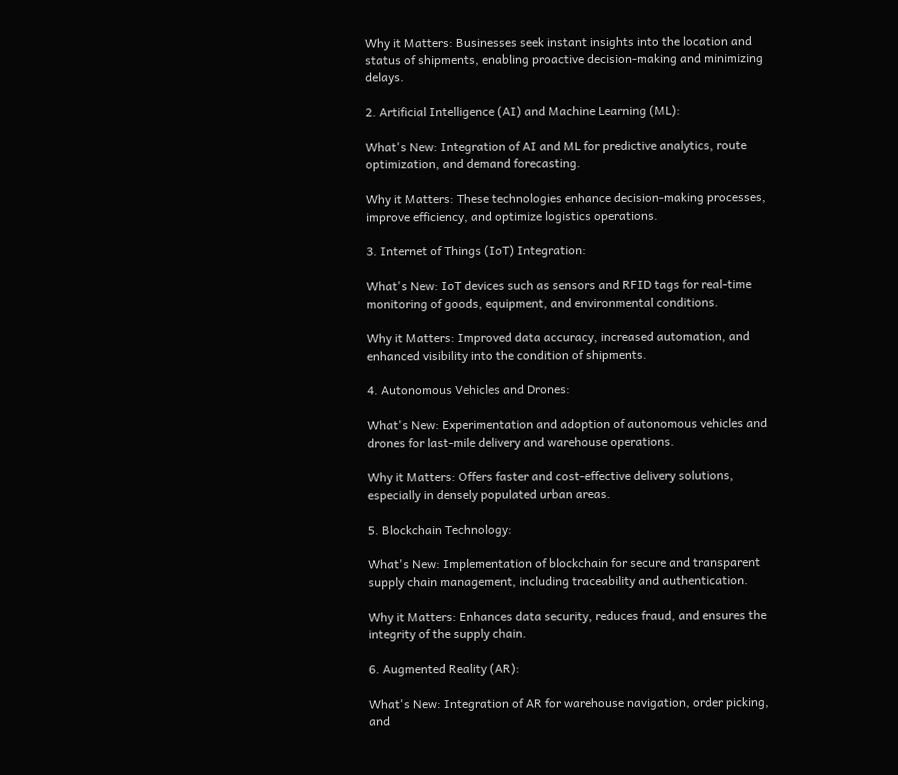Why it Matters: Businesses seek instant insights into the location and status of shipments, enabling proactive decision-making and minimizing delays.

2. Artificial Intelligence (AI) and Machine Learning (ML):

What's New: Integration of AI and ML for predictive analytics, route optimization, and demand forecasting.

Why it Matters: These technologies enhance decision-making processes, improve efficiency, and optimize logistics operations.

3. Internet of Things (IoT) Integration:

What's New: IoT devices such as sensors and RFID tags for real-time monitoring of goods, equipment, and environmental conditions.

Why it Matters: Improved data accuracy, increased automation, and enhanced visibility into the condition of shipments.

4. Autonomous Vehicles and Drones:

What's New: Experimentation and adoption of autonomous vehicles and drones for last-mile delivery and warehouse operations.

Why it Matters: Offers faster and cost-effective delivery solutions, especially in densely populated urban areas.

5. Blockchain Technology:

What's New: Implementation of blockchain for secure and transparent supply chain management, including traceability and authentication.

Why it Matters: Enhances data security, reduces fraud, and ensures the integrity of the supply chain.

6. Augmented Reality (AR):

What's New: Integration of AR for warehouse navigation, order picking, and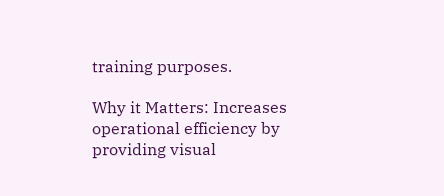training purposes.

Why it Matters: Increases operational efficiency by providing visual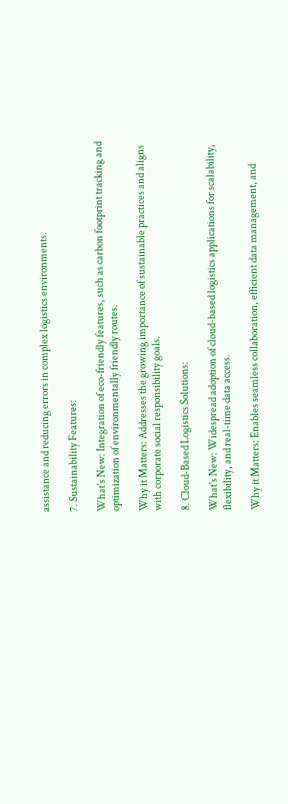assistance and reducing errors in complex logistics environments.

7. Sustainability Features:

What's New: Integration of eco-friendly features, such as carbon footprint tracking and optimization of environmentally friendly routes.

Why it Matters: Addresses the growing importance of sustainable practices and aligns with corporate social responsibility goals.

8. Cloud-Based Logistics Solutions:

What's New: Widespread adoption of cloud-based logistics applications for scalability, flexibility, and real-time data access.

Why it Matters: Enables seamless collaboration, efficient data management, and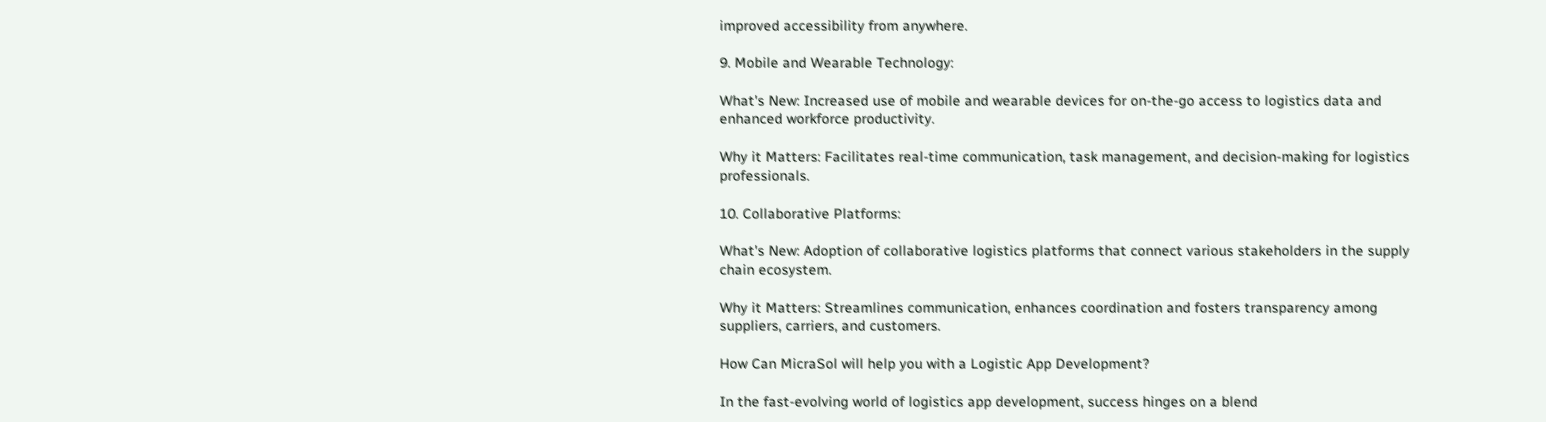improved accessibility from anywhere.

9. Mobile and Wearable Technology:

What's New: Increased use of mobile and wearable devices for on-the-go access to logistics data and enhanced workforce productivity.

Why it Matters: Facilitates real-time communication, task management, and decision-making for logistics professionals.

10. Collaborative Platforms:

What's New: Adoption of collaborative logistics platforms that connect various stakeholders in the supply chain ecosystem.

Why it Matters: Streamlines communication, enhances coordination and fosters transparency among suppliers, carriers, and customers.

How Can MicraSol will help you with a Logistic App Development?

In the fast-evolving world of logistics app development, success hinges on a blend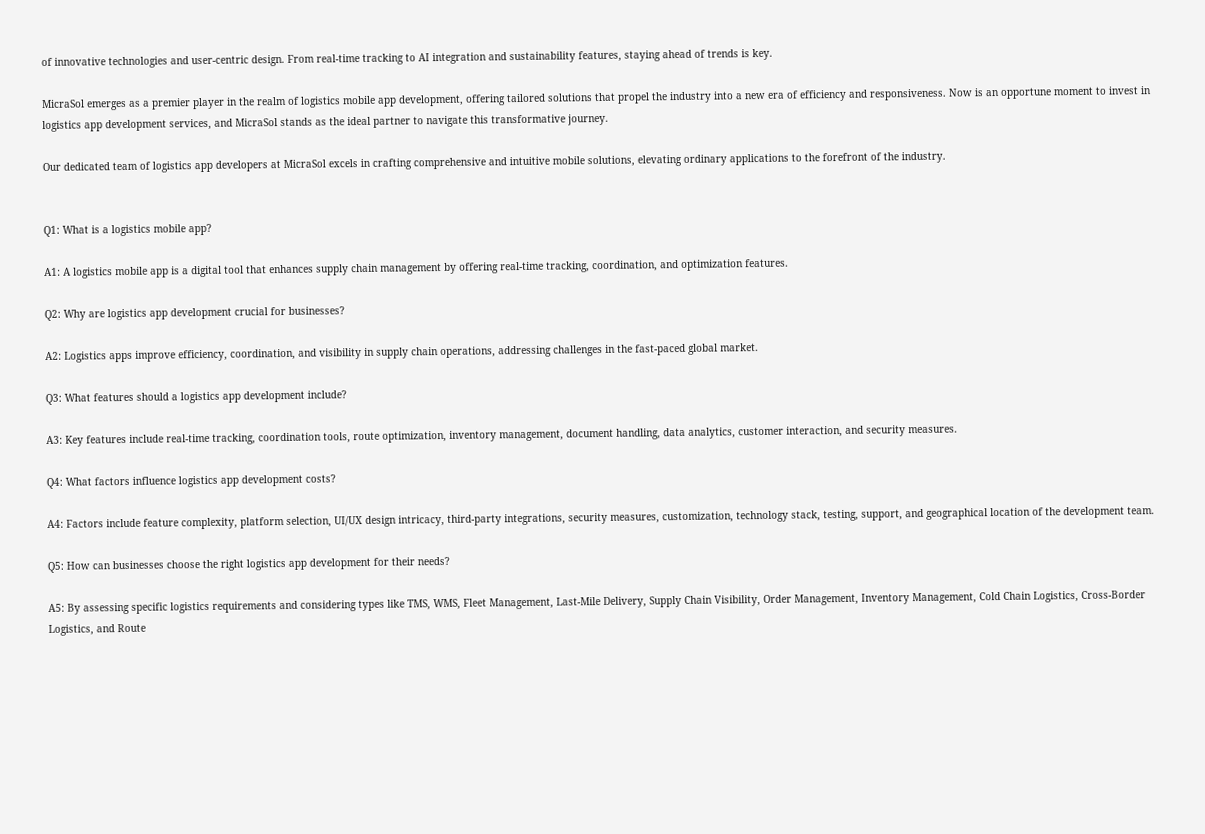of innovative technologies and user-centric design. From real-time tracking to AI integration and sustainability features, staying ahead of trends is key.

MicraSol emerges as a premier player in the realm of logistics mobile app development, offering tailored solutions that propel the industry into a new era of efficiency and responsiveness. Now is an opportune moment to invest in logistics app development services, and MicraSol stands as the ideal partner to navigate this transformative journey.

Our dedicated team of logistics app developers at MicraSol excels in crafting comprehensive and intuitive mobile solutions, elevating ordinary applications to the forefront of the industry.


Q1: What is a logistics mobile app?

A1: A logistics mobile app is a digital tool that enhances supply chain management by offering real-time tracking, coordination, and optimization features.

Q2: Why are logistics app development crucial for businesses?

A2: Logistics apps improve efficiency, coordination, and visibility in supply chain operations, addressing challenges in the fast-paced global market.

Q3: What features should a logistics app development include?

A3: Key features include real-time tracking, coordination tools, route optimization, inventory management, document handling, data analytics, customer interaction, and security measures.

Q4: What factors influence logistics app development costs?

A4: Factors include feature complexity, platform selection, UI/UX design intricacy, third-party integrations, security measures, customization, technology stack, testing, support, and geographical location of the development team.

Q5: How can businesses choose the right logistics app development for their needs?

A5: By assessing specific logistics requirements and considering types like TMS, WMS, Fleet Management, Last-Mile Delivery, Supply Chain Visibility, Order Management, Inventory Management, Cold Chain Logistics, Cross-Border Logistics, and Route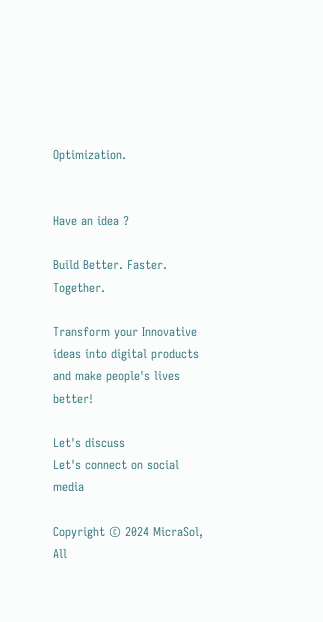Optimization.


Have an idea ?

Build Better. Faster. Together.

Transform your Innovative ideas into digital products and make people's lives better!

Let's discuss
Let's connect on social media

Copyright © 2024 MicraSol, All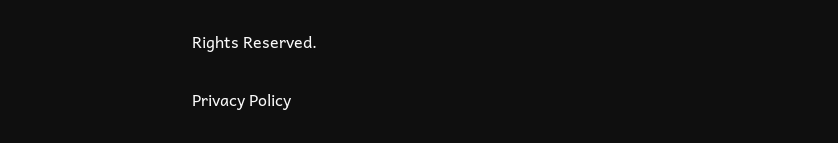Rights Reserved.

Privacy Policy